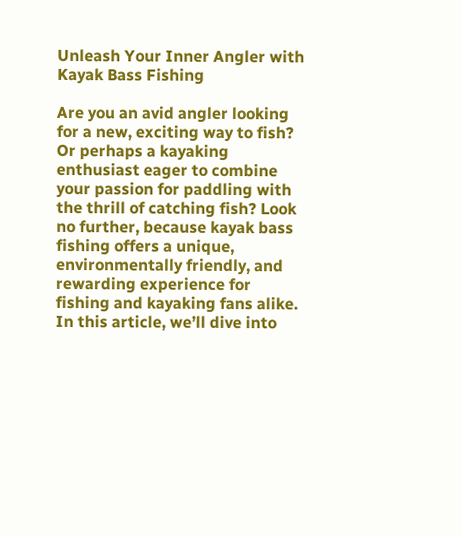Unleash Your Inner Angler with Kayak Bass Fishing

Are you an avid angler looking for a new, exciting way to fish? Or perhaps a kayaking enthusiast eager to combine your passion for paddling with the thrill of catching fish? Look no further, because kayak bass fishing offers a unique, environmentally friendly, and rewarding experience for fishing and kayaking fans alike. In this article, we’ll dive into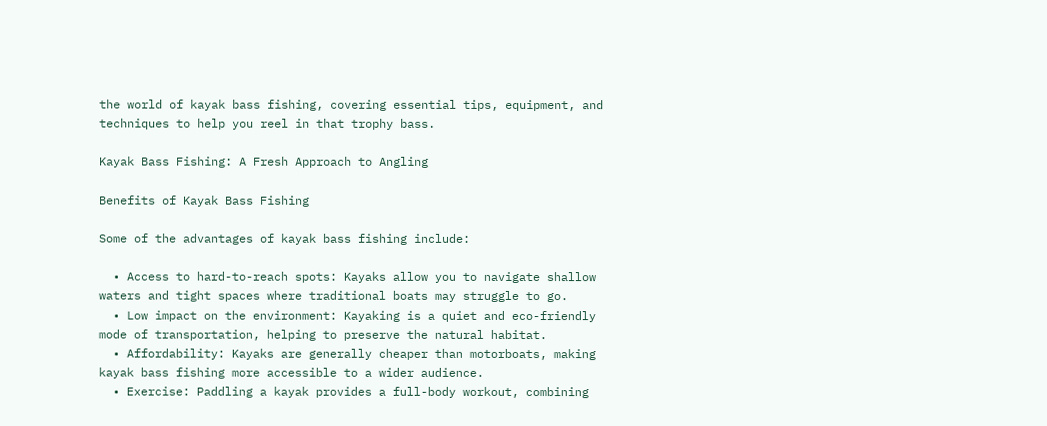the world of kayak bass fishing, covering essential tips, equipment, and techniques to help you reel in that trophy bass.

Kayak Bass Fishing: A Fresh Approach to Angling

Benefits of Kayak Bass Fishing

Some of the advantages of kayak bass fishing include:

  • Access to hard-to-reach spots: Kayaks allow you to navigate shallow waters and tight spaces where traditional boats may struggle to go.
  • Low impact on the environment: Kayaking is a quiet and eco-friendly mode of transportation, helping to preserve the natural habitat.
  • Affordability: Kayaks are generally cheaper than motorboats, making kayak bass fishing more accessible to a wider audience.
  • Exercise: Paddling a kayak provides a full-body workout, combining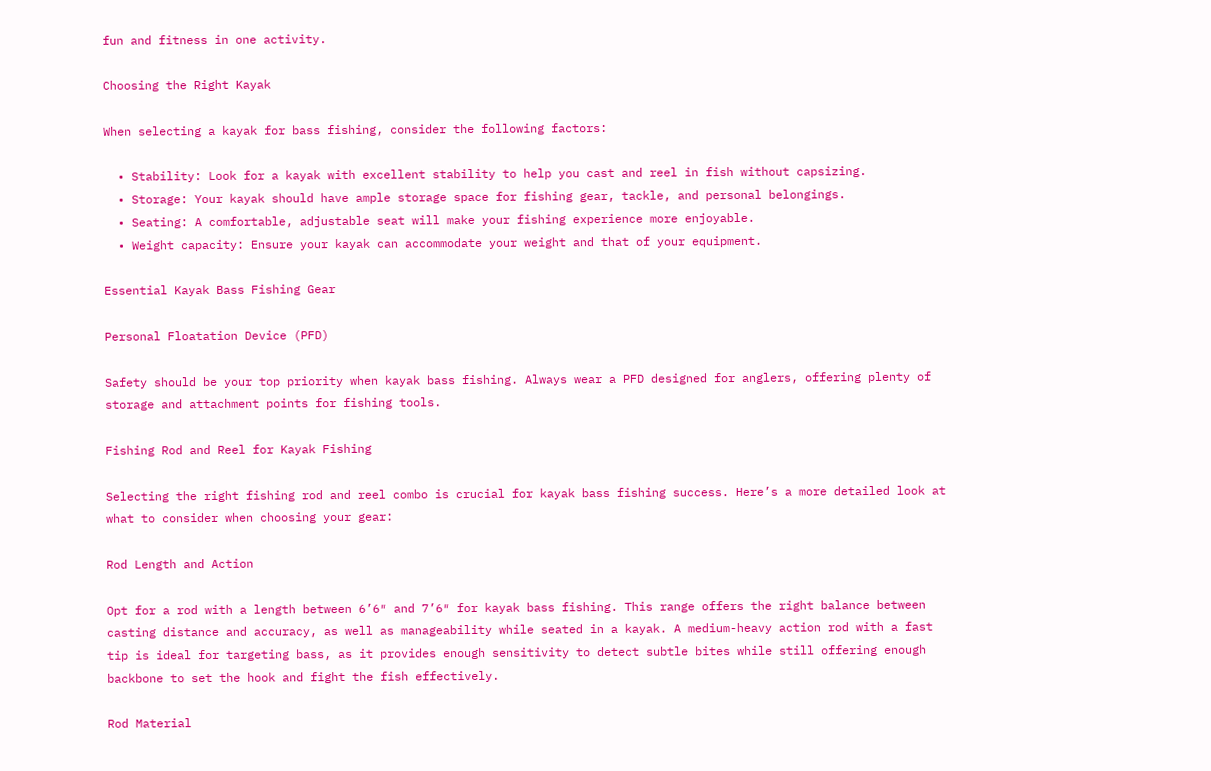fun and fitness in one activity.

Choosing the Right Kayak

When selecting a kayak for bass fishing, consider the following factors:

  • Stability: Look for a kayak with excellent stability to help you cast and reel in fish without capsizing.
  • Storage: Your kayak should have ample storage space for fishing gear, tackle, and personal belongings.
  • Seating: A comfortable, adjustable seat will make your fishing experience more enjoyable.
  • Weight capacity: Ensure your kayak can accommodate your weight and that of your equipment.

Essential Kayak Bass Fishing Gear

Personal Floatation Device (PFD)

Safety should be your top priority when kayak bass fishing. Always wear a PFD designed for anglers, offering plenty of storage and attachment points for fishing tools.

Fishing Rod and Reel for Kayak Fishing

Selecting the right fishing rod and reel combo is crucial for kayak bass fishing success. Here’s a more detailed look at what to consider when choosing your gear:

Rod Length and Action

Opt for a rod with a length between 6’6″ and 7’6″ for kayak bass fishing. This range offers the right balance between casting distance and accuracy, as well as manageability while seated in a kayak. A medium-heavy action rod with a fast tip is ideal for targeting bass, as it provides enough sensitivity to detect subtle bites while still offering enough backbone to set the hook and fight the fish effectively.

Rod Material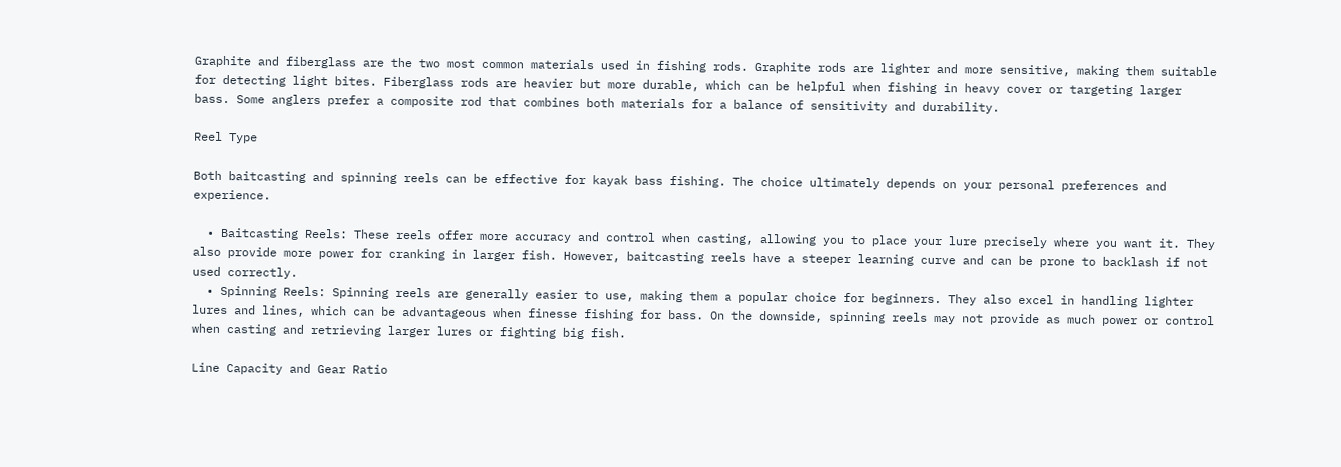Graphite and fiberglass are the two most common materials used in fishing rods. Graphite rods are lighter and more sensitive, making them suitable for detecting light bites. Fiberglass rods are heavier but more durable, which can be helpful when fishing in heavy cover or targeting larger bass. Some anglers prefer a composite rod that combines both materials for a balance of sensitivity and durability.

Reel Type

Both baitcasting and spinning reels can be effective for kayak bass fishing. The choice ultimately depends on your personal preferences and experience.

  • Baitcasting Reels: These reels offer more accuracy and control when casting, allowing you to place your lure precisely where you want it. They also provide more power for cranking in larger fish. However, baitcasting reels have a steeper learning curve and can be prone to backlash if not used correctly.
  • Spinning Reels: Spinning reels are generally easier to use, making them a popular choice for beginners. They also excel in handling lighter lures and lines, which can be advantageous when finesse fishing for bass. On the downside, spinning reels may not provide as much power or control when casting and retrieving larger lures or fighting big fish.

Line Capacity and Gear Ratio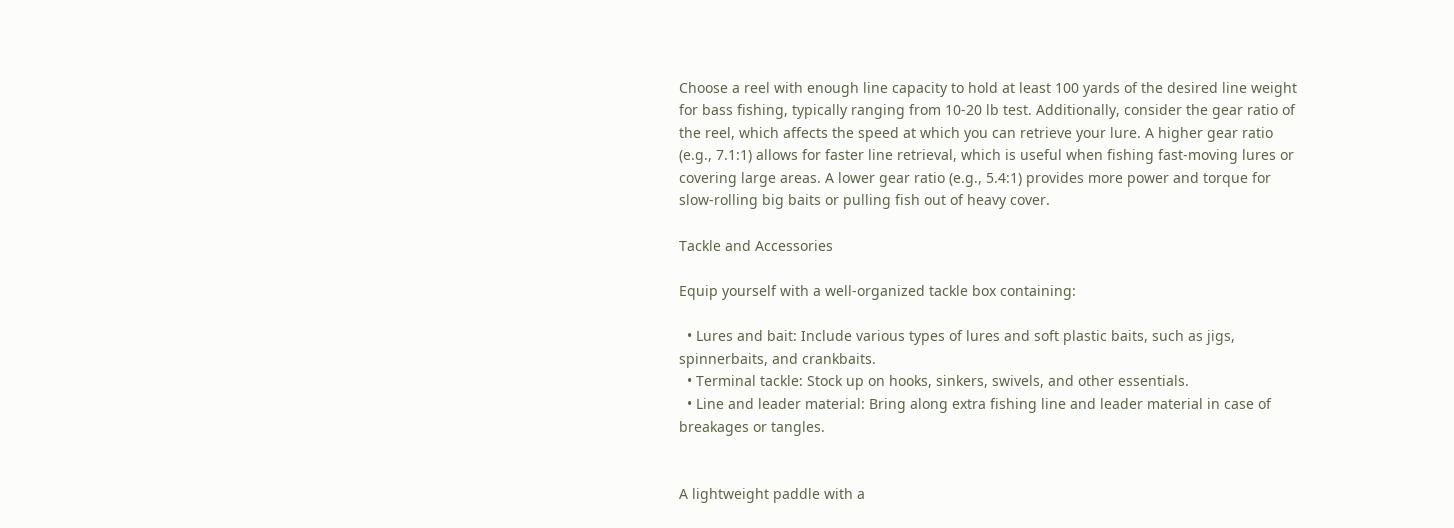Choose a reel with enough line capacity to hold at least 100 yards of the desired line weight for bass fishing, typically ranging from 10-20 lb test. Additionally, consider the gear ratio of the reel, which affects the speed at which you can retrieve your lure. A higher gear ratio (e.g., 7.1:1) allows for faster line retrieval, which is useful when fishing fast-moving lures or covering large areas. A lower gear ratio (e.g., 5.4:1) provides more power and torque for slow-rolling big baits or pulling fish out of heavy cover.

Tackle and Accessories

Equip yourself with a well-organized tackle box containing:

  • Lures and bait: Include various types of lures and soft plastic baits, such as jigs, spinnerbaits, and crankbaits.
  • Terminal tackle: Stock up on hooks, sinkers, swivels, and other essentials.
  • Line and leader material: Bring along extra fishing line and leader material in case of breakages or tangles.


A lightweight paddle with a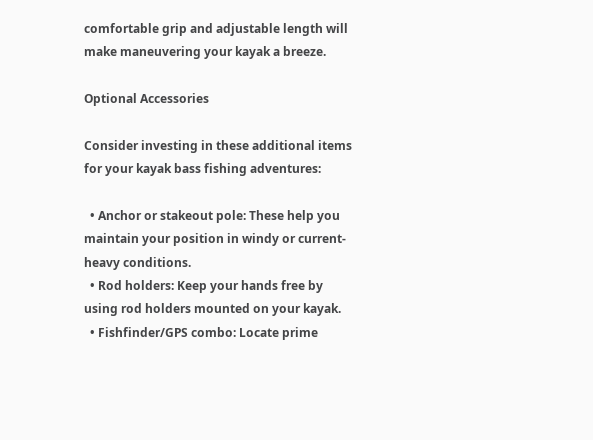comfortable grip and adjustable length will make maneuvering your kayak a breeze.

Optional Accessories

Consider investing in these additional items for your kayak bass fishing adventures:

  • Anchor or stakeout pole: These help you maintain your position in windy or current-heavy conditions.
  • Rod holders: Keep your hands free by using rod holders mounted on your kayak.
  • Fishfinder/GPS combo: Locate prime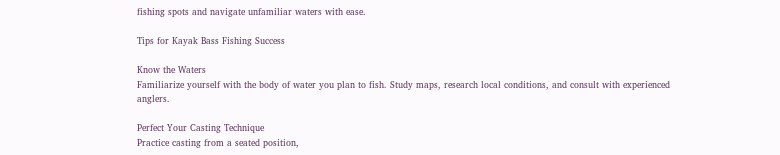fishing spots and navigate unfamiliar waters with ease.

Tips for Kayak Bass Fishing Success

Know the Waters
Familiarize yourself with the body of water you plan to fish. Study maps, research local conditions, and consult with experienced anglers.

Perfect Your Casting Technique
Practice casting from a seated position,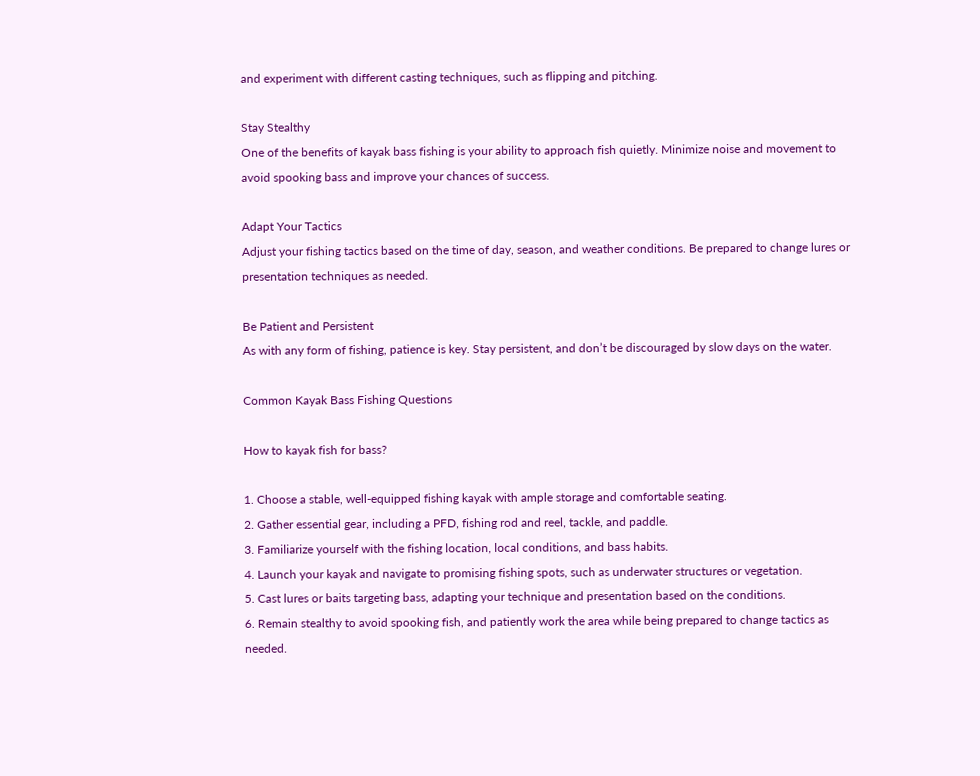and experiment with different casting techniques, such as flipping and pitching.

Stay Stealthy
One of the benefits of kayak bass fishing is your ability to approach fish quietly. Minimize noise and movement to avoid spooking bass and improve your chances of success.

Adapt Your Tactics
Adjust your fishing tactics based on the time of day, season, and weather conditions. Be prepared to change lures or presentation techniques as needed.

Be Patient and Persistent
As with any form of fishing, patience is key. Stay persistent, and don’t be discouraged by slow days on the water.

Common Kayak Bass Fishing Questions

How to kayak fish for bass?

1. Choose a stable, well-equipped fishing kayak with ample storage and comfortable seating.
2. Gather essential gear, including a PFD, fishing rod and reel, tackle, and paddle.
3. Familiarize yourself with the fishing location, local conditions, and bass habits.
4. Launch your kayak and navigate to promising fishing spots, such as underwater structures or vegetation.
5. Cast lures or baits targeting bass, adapting your technique and presentation based on the conditions.
6. Remain stealthy to avoid spooking fish, and patiently work the area while being prepared to change tactics as needed.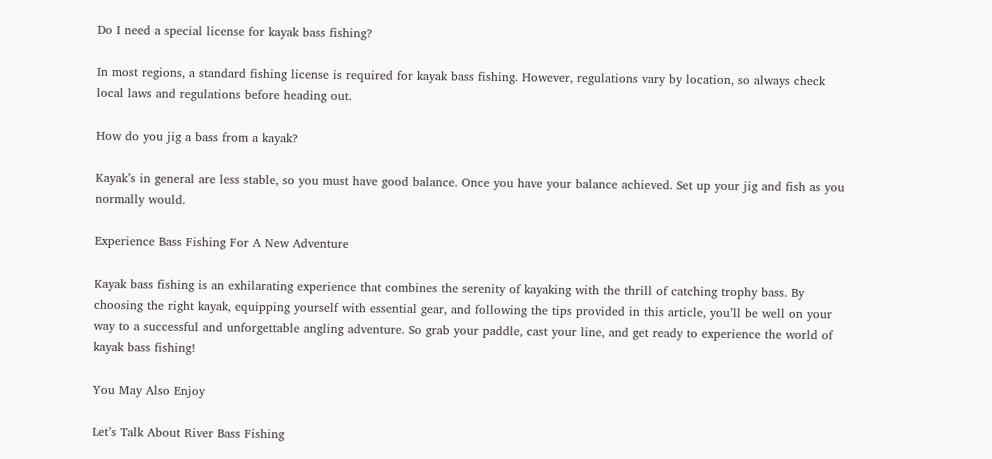Do I need a special license for kayak bass fishing?

In most regions, a standard fishing license is required for kayak bass fishing. However, regulations vary by location, so always check local laws and regulations before heading out.

How do you jig a bass from a kayak?

Kayak’s in general are less stable, so you must have good balance. Once you have your balance achieved. Set up your jig and fish as you normally would.

Experience Bass Fishing For A New Adventure

Kayak bass fishing is an exhilarating experience that combines the serenity of kayaking with the thrill of catching trophy bass. By choosing the right kayak, equipping yourself with essential gear, and following the tips provided in this article, you’ll be well on your way to a successful and unforgettable angling adventure. So grab your paddle, cast your line, and get ready to experience the world of kayak bass fishing!

You May Also Enjoy

Let’s Talk About River Bass Fishing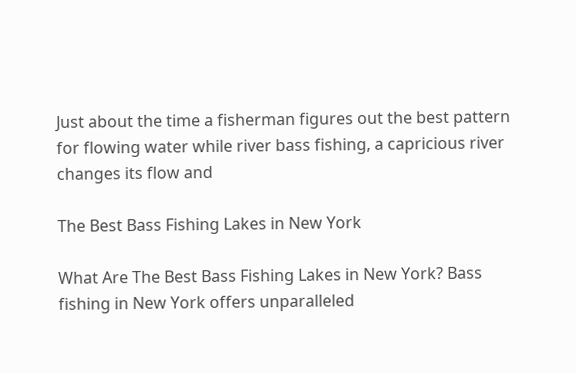Just about the time a fisherman figures out the best pattern for flowing water while river bass fishing, a capricious river changes its flow and

The Best Bass Fishing Lakes in New York

What Are The Best Bass Fishing Lakes in New York? Bass fishing in New York offers unparalleled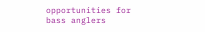opportunities for bass anglers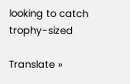looking to catch trophy-sized

Translate »